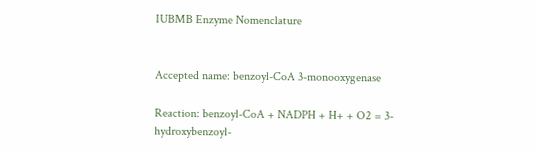IUBMB Enzyme Nomenclature


Accepted name: benzoyl-CoA 3-monooxygenase

Reaction: benzoyl-CoA + NADPH + H+ + O2 = 3-hydroxybenzoyl-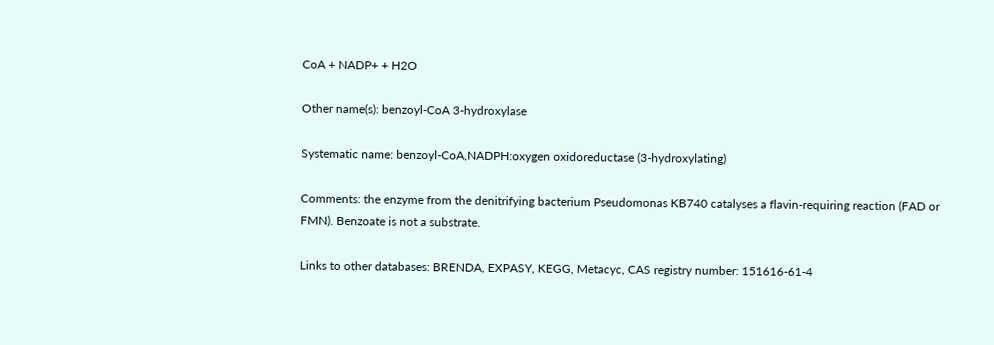CoA + NADP+ + H2O

Other name(s): benzoyl-CoA 3-hydroxylase

Systematic name: benzoyl-CoA,NADPH:oxygen oxidoreductase (3-hydroxylating)

Comments: the enzyme from the denitrifying bacterium Pseudomonas KB740 catalyses a flavin-requiring reaction (FAD or FMN). Benzoate is not a substrate.

Links to other databases: BRENDA, EXPASY, KEGG, Metacyc, CAS registry number: 151616-61-4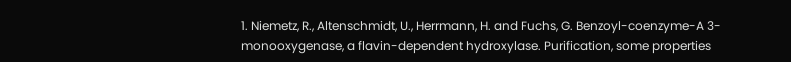1. Niemetz, R., Altenschmidt, U., Herrmann, H. and Fuchs, G. Benzoyl-coenzyme-A 3-monooxygenase, a flavin-dependent hydroxylase. Purification, some properties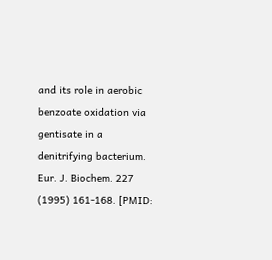and its role in aerobic benzoate oxidation via gentisate in a denitrifying bacterium. Eur. J. Biochem. 227 (1995) 161-168. [PMID: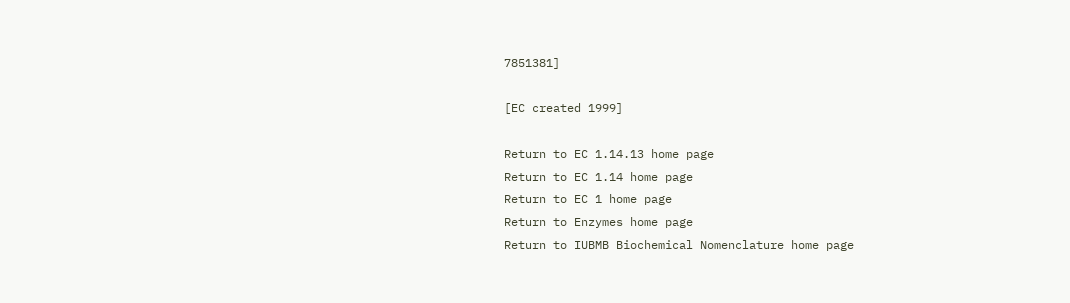7851381]

[EC created 1999]

Return to EC 1.14.13 home page
Return to EC 1.14 home page
Return to EC 1 home page
Return to Enzymes home page
Return to IUBMB Biochemical Nomenclature home page